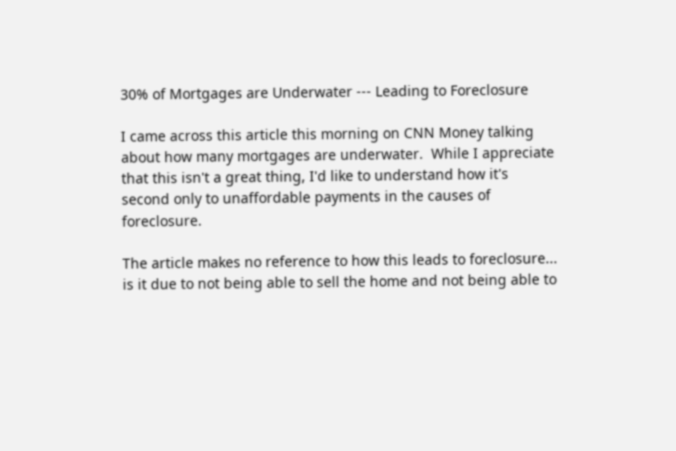30% of Mortgages are Underwater --- Leading to Foreclosure

I came across this article this morning on CNN Money talking about how many mortgages are underwater.  While I appreciate that this isn't a great thing, I'd like to understand how it's second only to unaffordable payments in the causes of foreclosure.

The article makes no reference to how this leads to foreclosure... is it due to not being able to sell the home and not being able to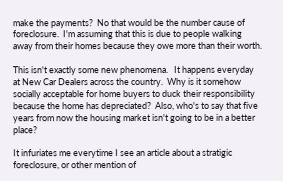make the payments?  No that would be the number cause of foreclosure.  I'm assuming that this is due to people walking away from their homes because they owe more than their worth.

This isn't exactly some new phenomena.   It happens everyday at New Car Dealers across the country.  Why is it somehow socially acceptable for home buyers to duck their responsibility because the home has depreciated?  Also, who's to say that five years from now the housing market isn't going to be in a better place?

It infuriates me everytime I see an article about a stratigic foreclosure, or other mention of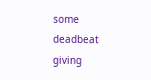some deadbeat giving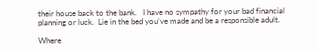their house back to the bank.   I have no sympathy for your bad financial planning or luck.  Lie in the bed you've made and be a responsible adult.

Where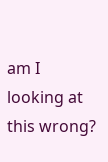am I looking at this wrong?